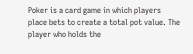Poker is a card game in which players place bets to create a total pot value. The player who holds the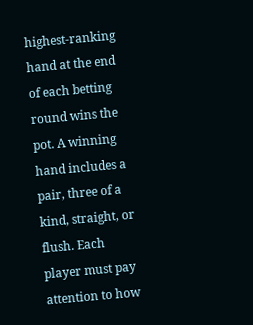highest-ranking hand at the end of each betting round wins the pot. A winning hand includes a pair, three of a kind, straight, or flush. Each player must pay attention to how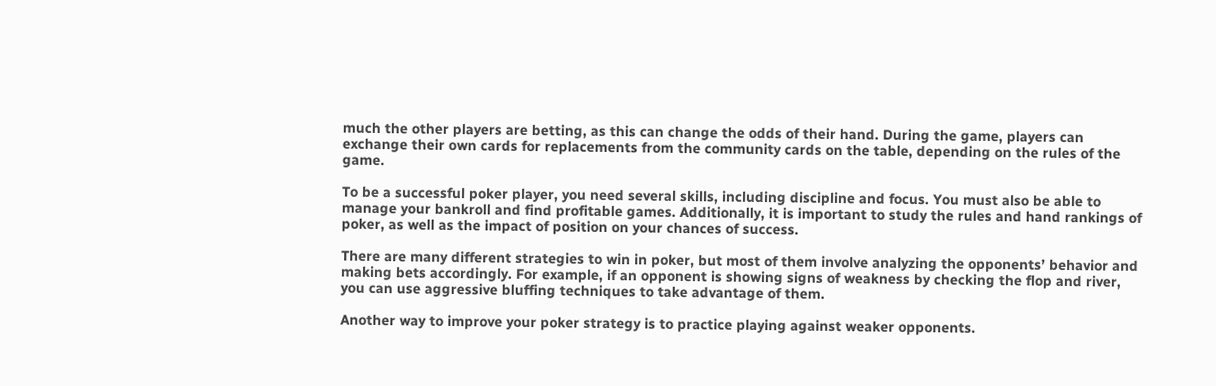much the other players are betting, as this can change the odds of their hand. During the game, players can exchange their own cards for replacements from the community cards on the table, depending on the rules of the game.

To be a successful poker player, you need several skills, including discipline and focus. You must also be able to manage your bankroll and find profitable games. Additionally, it is important to study the rules and hand rankings of poker, as well as the impact of position on your chances of success.

There are many different strategies to win in poker, but most of them involve analyzing the opponents’ behavior and making bets accordingly. For example, if an opponent is showing signs of weakness by checking the flop and river, you can use aggressive bluffing techniques to take advantage of them.

Another way to improve your poker strategy is to practice playing against weaker opponents.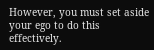However, you must set aside your ego to do this effectively.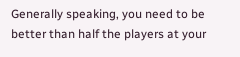Generally speaking, you need to be better than half the players at your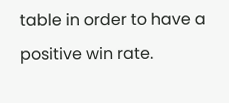table in order to have a positive win rate.